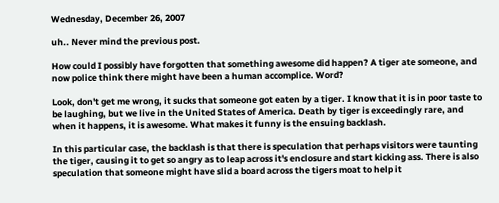Wednesday, December 26, 2007

uh.. Never mind the previous post.

How could I possibly have forgotten that something awesome did happen? A tiger ate someone, and now police think there might have been a human accomplice. Word?

Look, don't get me wrong, it sucks that someone got eaten by a tiger. I know that it is in poor taste to be laughing, but we live in the United States of America. Death by tiger is exceedingly rare, and when it happens, it is awesome. What makes it funny is the ensuing backlash.

In this particular case, the backlash is that there is speculation that perhaps visitors were taunting the tiger, causing it to get so angry as to leap across it's enclosure and start kicking ass. There is also speculation that someone might have slid a board across the tigers moat to help it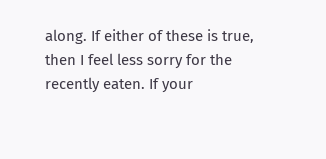along. If either of these is true, then I feel less sorry for the recently eaten. If your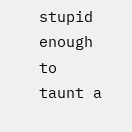stupid enough to taunt a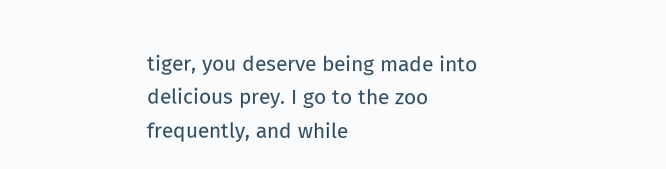tiger, you deserve being made into delicious prey. I go to the zoo frequently, and while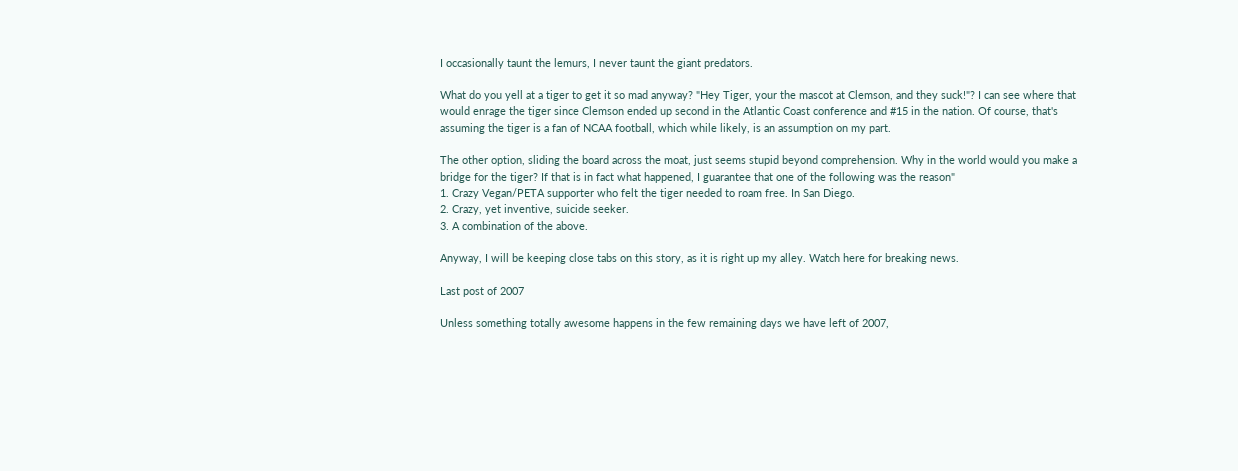I occasionally taunt the lemurs, I never taunt the giant predators.

What do you yell at a tiger to get it so mad anyway? "Hey Tiger, your the mascot at Clemson, and they suck!"? I can see where that would enrage the tiger since Clemson ended up second in the Atlantic Coast conference and #15 in the nation. Of course, that's assuming the tiger is a fan of NCAA football, which while likely, is an assumption on my part.

The other option, sliding the board across the moat, just seems stupid beyond comprehension. Why in the world would you make a bridge for the tiger? If that is in fact what happened, I guarantee that one of the following was the reason"
1. Crazy Vegan/PETA supporter who felt the tiger needed to roam free. In San Diego.
2. Crazy, yet inventive, suicide seeker.
3. A combination of the above.

Anyway, I will be keeping close tabs on this story, as it is right up my alley. Watch here for breaking news.

Last post of 2007

Unless something totally awesome happens in the few remaining days we have left of 2007,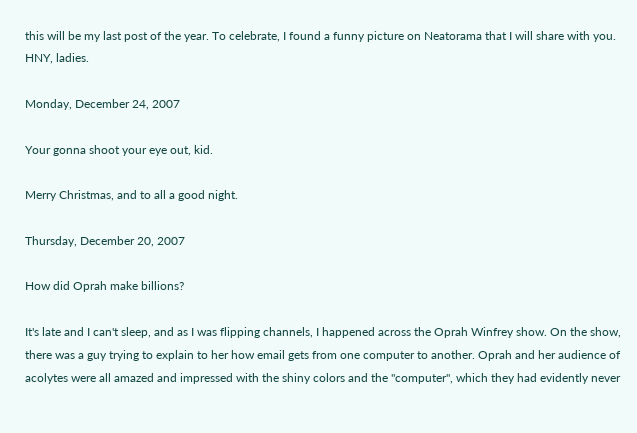this will be my last post of the year. To celebrate, I found a funny picture on Neatorama that I will share with you. HNY, ladies.

Monday, December 24, 2007

Your gonna shoot your eye out, kid.

Merry Christmas, and to all a good night.

Thursday, December 20, 2007

How did Oprah make billions?

It's late and I can't sleep, and as I was flipping channels, I happened across the Oprah Winfrey show. On the show, there was a guy trying to explain to her how email gets from one computer to another. Oprah and her audience of acolytes were all amazed and impressed with the shiny colors and the "computer", which they had evidently never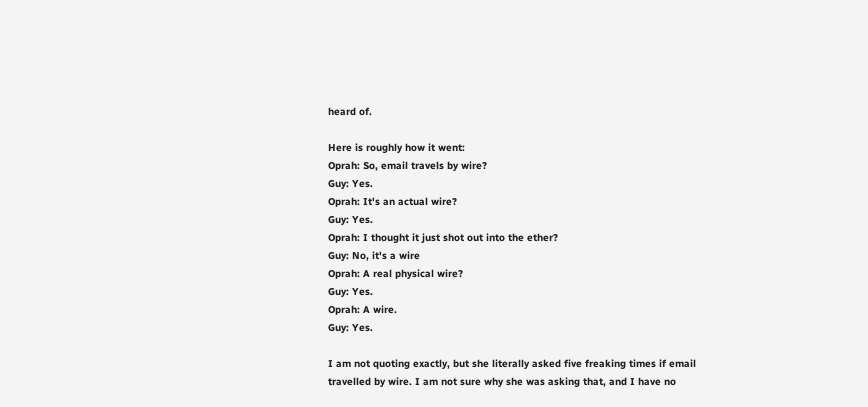heard of.

Here is roughly how it went:
Oprah: So, email travels by wire?
Guy: Yes.
Oprah: It's an actual wire?
Guy: Yes.
Oprah: I thought it just shot out into the ether?
Guy: No, it's a wire
Oprah: A real physical wire?
Guy: Yes.
Oprah: A wire.
Guy: Yes.

I am not quoting exactly, but she literally asked five freaking times if email travelled by wire. I am not sure why she was asking that, and I have no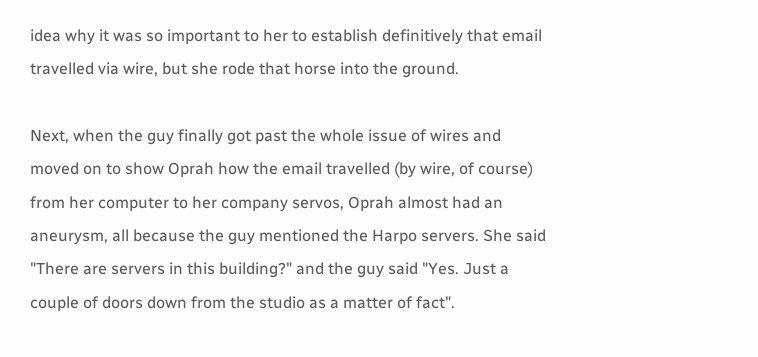idea why it was so important to her to establish definitively that email travelled via wire, but she rode that horse into the ground.

Next, when the guy finally got past the whole issue of wires and moved on to show Oprah how the email travelled (by wire, of course) from her computer to her company servos, Oprah almost had an aneurysm, all because the guy mentioned the Harpo servers. She said "There are servers in this building?" and the guy said "Yes. Just a couple of doors down from the studio as a matter of fact".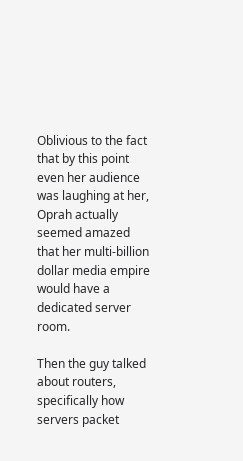Oblivious to the fact that by this point even her audience was laughing at her, Oprah actually seemed amazed that her multi-billion dollar media empire would have a dedicated server room.

Then the guy talked about routers, specifically how servers packet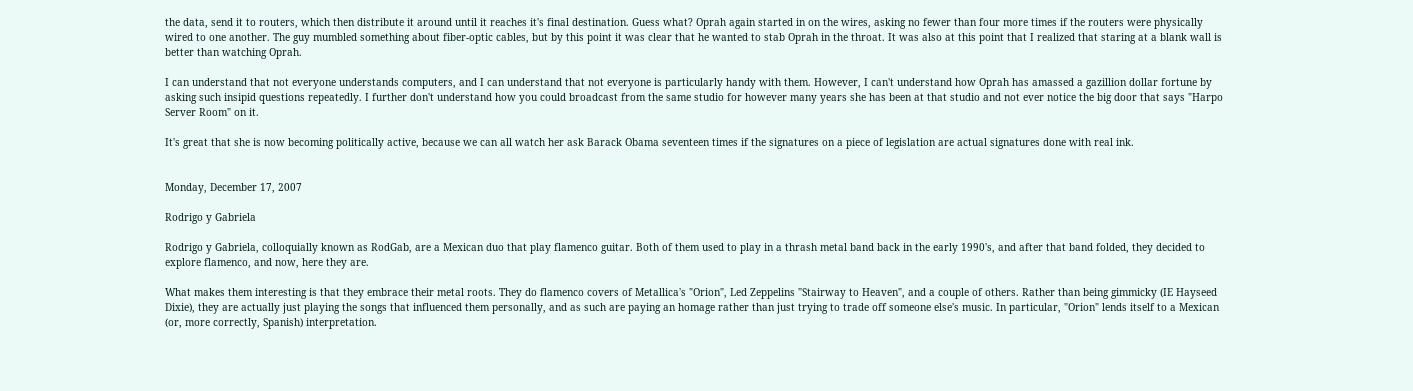the data, send it to routers, which then distribute it around until it reaches it's final destination. Guess what? Oprah again started in on the wires, asking no fewer than four more times if the routers were physically wired to one another. The guy mumbled something about fiber-optic cables, but by this point it was clear that he wanted to stab Oprah in the throat. It was also at this point that I realized that staring at a blank wall is better than watching Oprah.

I can understand that not everyone understands computers, and I can understand that not everyone is particularly handy with them. However, I can't understand how Oprah has amassed a gazillion dollar fortune by asking such insipid questions repeatedly. I further don't understand how you could broadcast from the same studio for however many years she has been at that studio and not ever notice the big door that says "Harpo Server Room" on it.

It's great that she is now becoming politically active, because we can all watch her ask Barack Obama seventeen times if the signatures on a piece of legislation are actual signatures done with real ink.


Monday, December 17, 2007

Rodrigo y Gabriela

Rodrigo y Gabriela, colloquially known as RodGab, are a Mexican duo that play flamenco guitar. Both of them used to play in a thrash metal band back in the early 1990's, and after that band folded, they decided to explore flamenco, and now, here they are.

What makes them interesting is that they embrace their metal roots. They do flamenco covers of Metallica's "Orion", Led Zeppelins "Stairway to Heaven", and a couple of others. Rather than being gimmicky (IE Hayseed Dixie), they are actually just playing the songs that influenced them personally, and as such are paying an homage rather than just trying to trade off someone else's music. In particular, "Orion" lends itself to a Mexican (or, more correctly, Spanish) interpretation.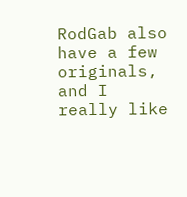RodGab also have a few originals, and I really like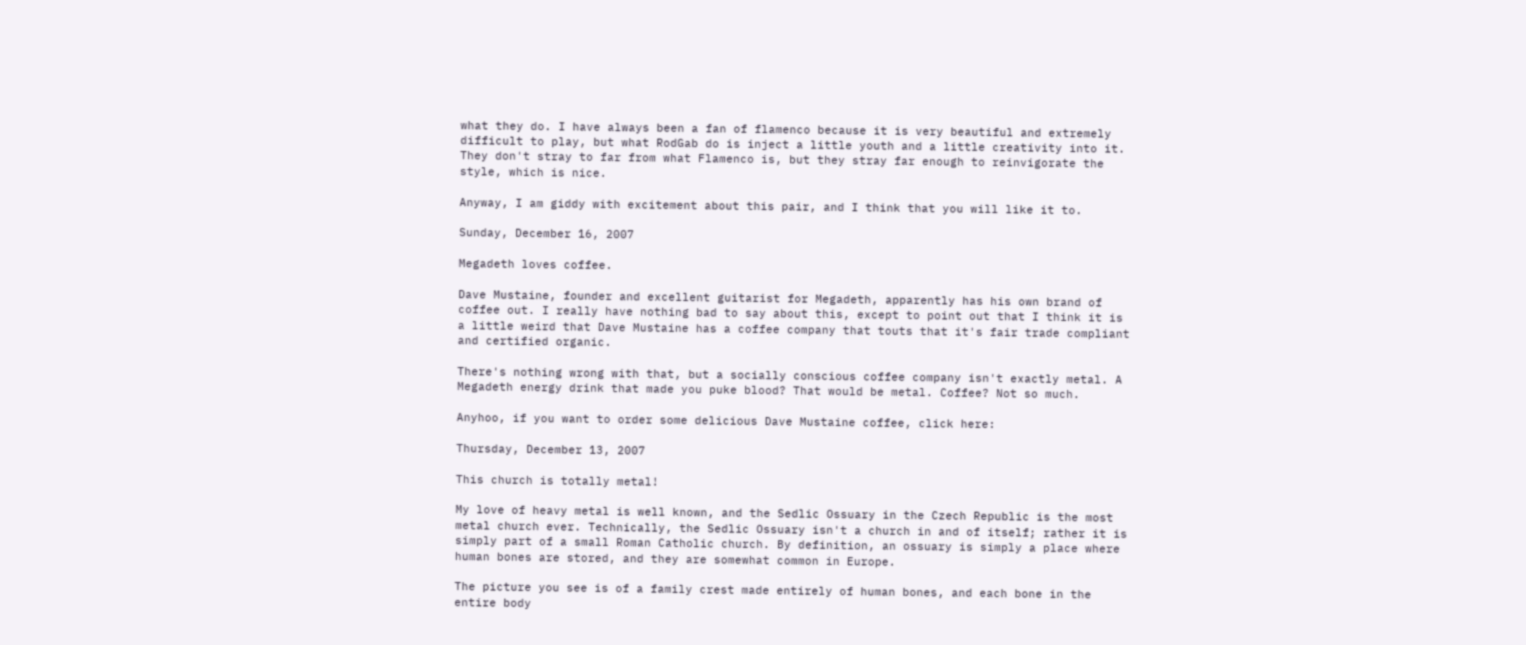what they do. I have always been a fan of flamenco because it is very beautiful and extremely difficult to play, but what RodGab do is inject a little youth and a little creativity into it. They don't stray to far from what Flamenco is, but they stray far enough to reinvigorate the style, which is nice.

Anyway, I am giddy with excitement about this pair, and I think that you will like it to.

Sunday, December 16, 2007

Megadeth loves coffee.

Dave Mustaine, founder and excellent guitarist for Megadeth, apparently has his own brand of coffee out. I really have nothing bad to say about this, except to point out that I think it is a little weird that Dave Mustaine has a coffee company that touts that it's fair trade compliant and certified organic.

There's nothing wrong with that, but a socially conscious coffee company isn't exactly metal. A Megadeth energy drink that made you puke blood? That would be metal. Coffee? Not so much.

Anyhoo, if you want to order some delicious Dave Mustaine coffee, click here:

Thursday, December 13, 2007

This church is totally metal!

My love of heavy metal is well known, and the Sedlic Ossuary in the Czech Republic is the most metal church ever. Technically, the Sedlic Ossuary isn't a church in and of itself; rather it is simply part of a small Roman Catholic church. By definition, an ossuary is simply a place where human bones are stored, and they are somewhat common in Europe.

The picture you see is of a family crest made entirely of human bones, and each bone in the entire body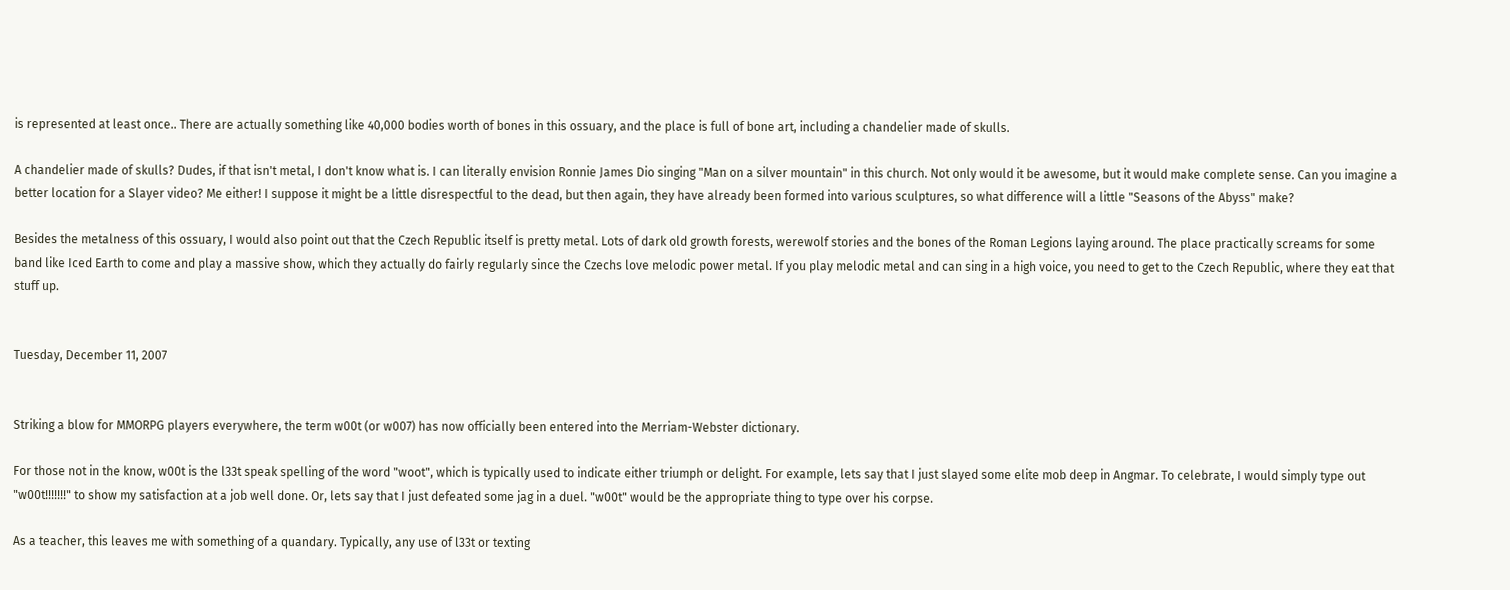is represented at least once.. There are actually something like 40,000 bodies worth of bones in this ossuary, and the place is full of bone art, including a chandelier made of skulls.

A chandelier made of skulls? Dudes, if that isn't metal, I don't know what is. I can literally envision Ronnie James Dio singing "Man on a silver mountain" in this church. Not only would it be awesome, but it would make complete sense. Can you imagine a better location for a Slayer video? Me either! I suppose it might be a little disrespectful to the dead, but then again, they have already been formed into various sculptures, so what difference will a little "Seasons of the Abyss" make?

Besides the metalness of this ossuary, I would also point out that the Czech Republic itself is pretty metal. Lots of dark old growth forests, werewolf stories and the bones of the Roman Legions laying around. The place practically screams for some band like Iced Earth to come and play a massive show, which they actually do fairly regularly since the Czechs love melodic power metal. If you play melodic metal and can sing in a high voice, you need to get to the Czech Republic, where they eat that stuff up.


Tuesday, December 11, 2007


Striking a blow for MMORPG players everywhere, the term w00t (or w007) has now officially been entered into the Merriam-Webster dictionary.

For those not in the know, w00t is the l33t speak spelling of the word "woot", which is typically used to indicate either triumph or delight. For example, lets say that I just slayed some elite mob deep in Angmar. To celebrate, I would simply type out "w00t!!!!!!!" to show my satisfaction at a job well done. Or, lets say that I just defeated some jag in a duel. "w00t" would be the appropriate thing to type over his corpse.

As a teacher, this leaves me with something of a quandary. Typically, any use of l33t or texting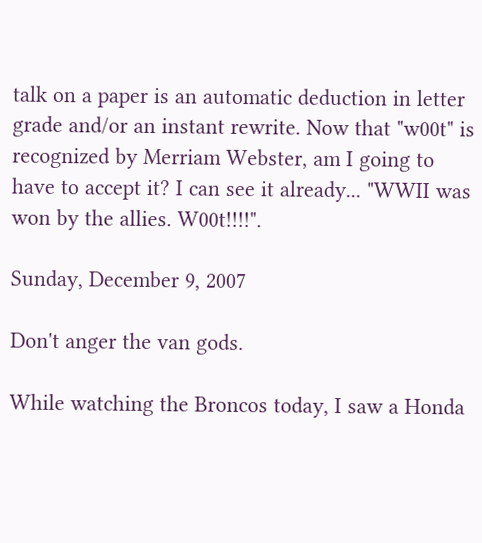talk on a paper is an automatic deduction in letter grade and/or an instant rewrite. Now that "w00t" is recognized by Merriam Webster, am I going to have to accept it? I can see it already... "WWII was won by the allies. W00t!!!!".

Sunday, December 9, 2007

Don't anger the van gods.

While watching the Broncos today, I saw a Honda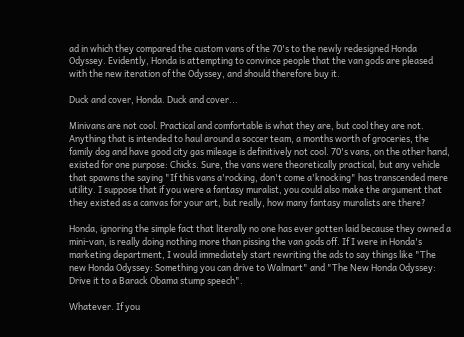ad in which they compared the custom vans of the 70's to the newly redesigned Honda Odyssey. Evidently, Honda is attempting to convince people that the van gods are pleased with the new iteration of the Odyssey, and should therefore buy it.

Duck and cover, Honda. Duck and cover...

Minivans are not cool. Practical and comfortable is what they are, but cool they are not. Anything that is intended to haul around a soccer team, a months worth of groceries, the family dog and have good city gas mileage is definitively not cool. 70's vans, on the other hand, existed for one purpose: Chicks. Sure, the vans were theoretically practical, but any vehicle that spawns the saying "If this vans a'rocking, don't come a'knocking" has transcended mere utility. I suppose that if you were a fantasy muralist, you could also make the argument that they existed as a canvas for your art, but really, how many fantasy muralists are there?

Honda, ignoring the simple fact that literally no one has ever gotten laid because they owned a mini-van, is really doing nothing more than pissing the van gods off. If I were in Honda's marketing department, I would immediately start rewriting the ads to say things like "The new Honda Odyssey: Something you can drive to Walmart" and "The New Honda Odyssey: Drive it to a Barack Obama stump speech".

Whatever. If you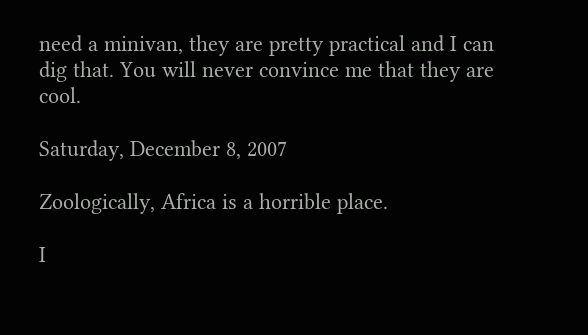need a minivan, they are pretty practical and I can dig that. You will never convince me that they are cool.

Saturday, December 8, 2007

Zoologically, Africa is a horrible place.

I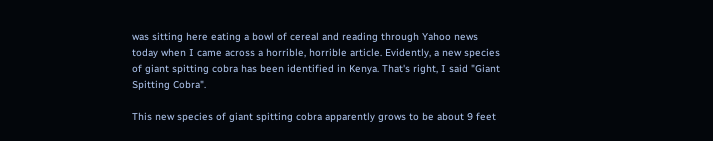was sitting here eating a bowl of cereal and reading through Yahoo news today when I came across a horrible, horrible article. Evidently, a new species of giant spitting cobra has been identified in Kenya. That's right, I said "Giant Spitting Cobra".

This new species of giant spitting cobra apparently grows to be about 9 feet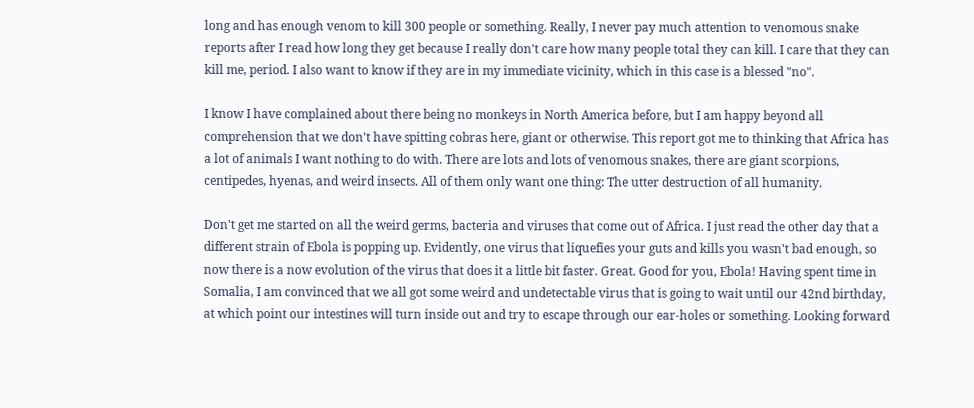long and has enough venom to kill 300 people or something. Really, I never pay much attention to venomous snake reports after I read how long they get because I really don't care how many people total they can kill. I care that they can kill me, period. I also want to know if they are in my immediate vicinity, which in this case is a blessed "no".

I know I have complained about there being no monkeys in North America before, but I am happy beyond all comprehension that we don't have spitting cobras here, giant or otherwise. This report got me to thinking that Africa has a lot of animals I want nothing to do with. There are lots and lots of venomous snakes, there are giant scorpions, centipedes, hyenas, and weird insects. All of them only want one thing: The utter destruction of all humanity.

Don't get me started on all the weird germs, bacteria and viruses that come out of Africa. I just read the other day that a different strain of Ebola is popping up. Evidently, one virus that liquefies your guts and kills you wasn't bad enough, so now there is a now evolution of the virus that does it a little bit faster. Great. Good for you, Ebola! Having spent time in Somalia, I am convinced that we all got some weird and undetectable virus that is going to wait until our 42nd birthday, at which point our intestines will turn inside out and try to escape through our ear-holes or something. Looking forward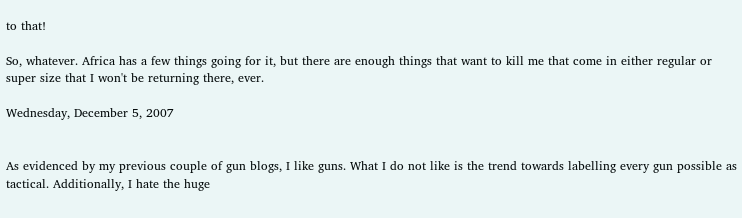to that!

So, whatever. Africa has a few things going for it, but there are enough things that want to kill me that come in either regular or super size that I won't be returning there, ever.

Wednesday, December 5, 2007


As evidenced by my previous couple of gun blogs, I like guns. What I do not like is the trend towards labelling every gun possible as tactical. Additionally, I hate the huge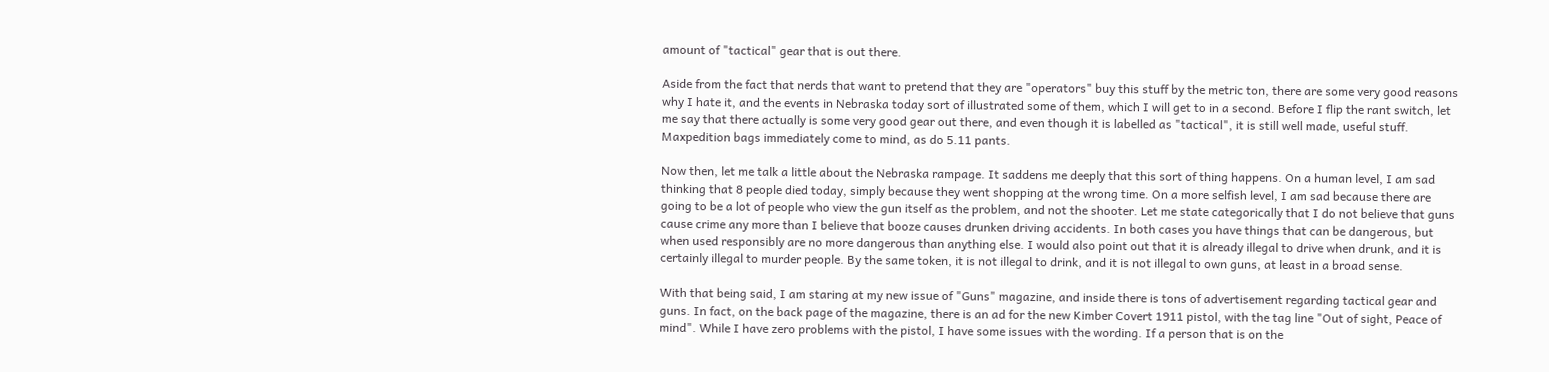amount of "tactical" gear that is out there.

Aside from the fact that nerds that want to pretend that they are "operators" buy this stuff by the metric ton, there are some very good reasons why I hate it, and the events in Nebraska today sort of illustrated some of them, which I will get to in a second. Before I flip the rant switch, let me say that there actually is some very good gear out there, and even though it is labelled as "tactical", it is still well made, useful stuff. Maxpedition bags immediately come to mind, as do 5.11 pants.

Now then, let me talk a little about the Nebraska rampage. It saddens me deeply that this sort of thing happens. On a human level, I am sad thinking that 8 people died today, simply because they went shopping at the wrong time. On a more selfish level, I am sad because there are going to be a lot of people who view the gun itself as the problem, and not the shooter. Let me state categorically that I do not believe that guns cause crime any more than I believe that booze causes drunken driving accidents. In both cases you have things that can be dangerous, but when used responsibly are no more dangerous than anything else. I would also point out that it is already illegal to drive when drunk, and it is certainly illegal to murder people. By the same token, it is not illegal to drink, and it is not illegal to own guns, at least in a broad sense.

With that being said, I am staring at my new issue of "Guns" magazine, and inside there is tons of advertisement regarding tactical gear and guns. In fact, on the back page of the magazine, there is an ad for the new Kimber Covert 1911 pistol, with the tag line "Out of sight, Peace of mind". While I have zero problems with the pistol, I have some issues with the wording. If a person that is on the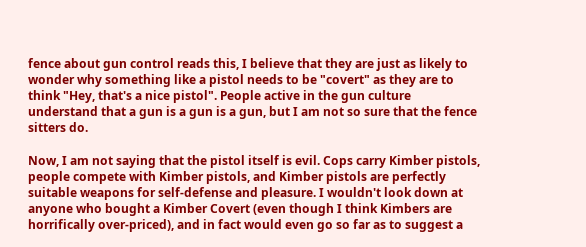fence about gun control reads this, I believe that they are just as likely to wonder why something like a pistol needs to be "covert" as they are to think "Hey, that's a nice pistol". People active in the gun culture understand that a gun is a gun is a gun, but I am not so sure that the fence sitters do.

Now, I am not saying that the pistol itself is evil. Cops carry Kimber pistols, people compete with Kimber pistols, and Kimber pistols are perfectly suitable weapons for self-defense and pleasure. I wouldn't look down at anyone who bought a Kimber Covert (even though I think Kimbers are horrifically over-priced), and in fact would even go so far as to suggest a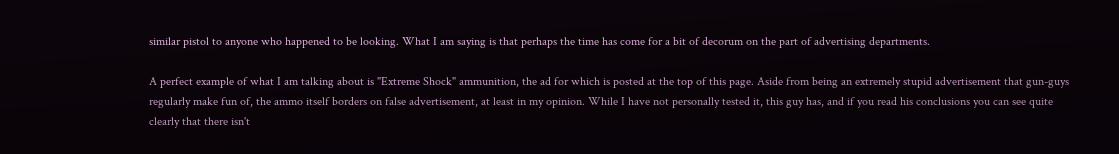similar pistol to anyone who happened to be looking. What I am saying is that perhaps the time has come for a bit of decorum on the part of advertising departments.

A perfect example of what I am talking about is "Extreme Shock" ammunition, the ad for which is posted at the top of this page. Aside from being an extremely stupid advertisement that gun-guys regularly make fun of, the ammo itself borders on false advertisement, at least in my opinion. While I have not personally tested it, this guy has, and if you read his conclusions you can see quite clearly that there isn't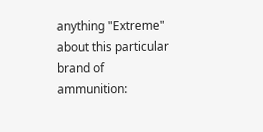anything "Extreme" about this particular brand of ammunition: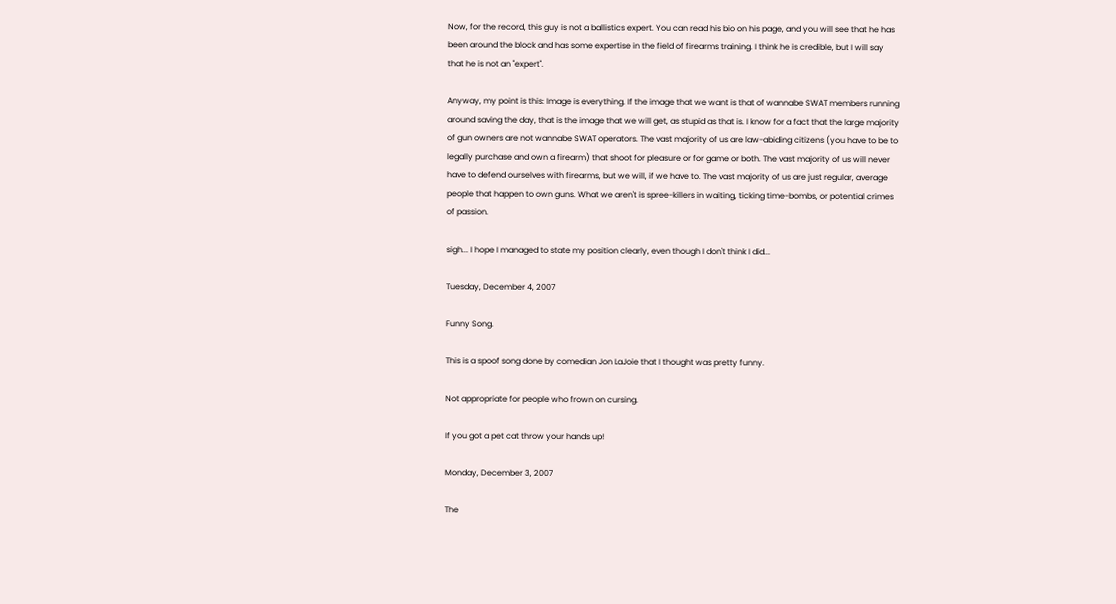Now, for the record, this guy is not a ballistics expert. You can read his bio on his page, and you will see that he has been around the block and has some expertise in the field of firearms training. I think he is credible, but I will say that he is not an "expert".

Anyway, my point is this: Image is everything. If the image that we want is that of wannabe SWAT members running around saving the day, that is the image that we will get, as stupid as that is. I know for a fact that the large majority of gun owners are not wannabe SWAT operators. The vast majority of us are law-abiding citizens (you have to be to legally purchase and own a firearm) that shoot for pleasure or for game or both. The vast majority of us will never have to defend ourselves with firearms, but we will, if we have to. The vast majority of us are just regular, average people that happen to own guns. What we aren't is spree-killers in waiting, ticking time-bombs, or potential crimes of passion.

sigh... I hope I managed to state my position clearly, even though I don't think I did...

Tuesday, December 4, 2007

Funny Song.

This is a spoof song done by comedian Jon LaJoie that I thought was pretty funny.

Not appropriate for people who frown on cursing.

If you got a pet cat throw your hands up!

Monday, December 3, 2007

The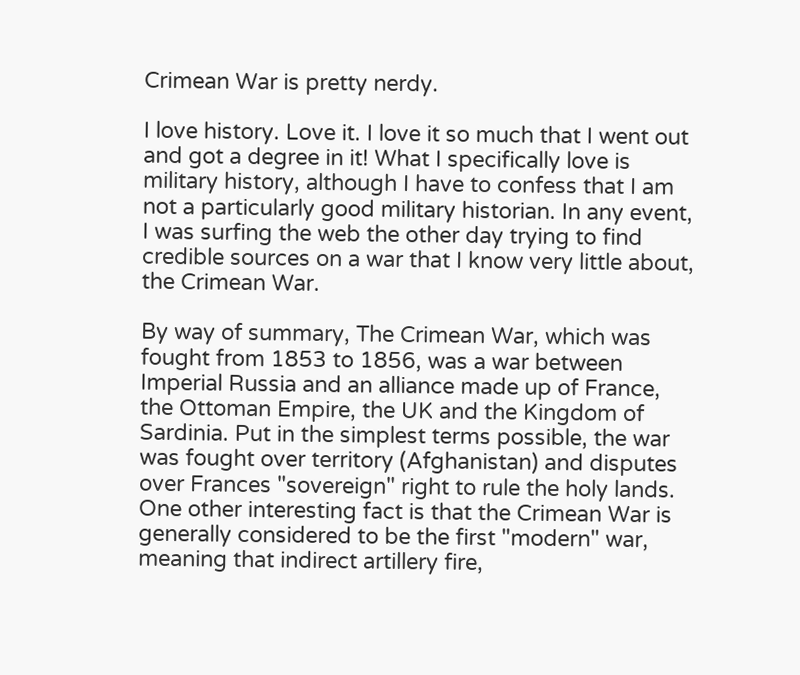Crimean War is pretty nerdy.

I love history. Love it. I love it so much that I went out and got a degree in it! What I specifically love is military history, although I have to confess that I am not a particularly good military historian. In any event, I was surfing the web the other day trying to find credible sources on a war that I know very little about, the Crimean War.

By way of summary, The Crimean War, which was fought from 1853 to 1856, was a war between Imperial Russia and an alliance made up of France, the Ottoman Empire, the UK and the Kingdom of Sardinia. Put in the simplest terms possible, the war was fought over territory (Afghanistan) and disputes over Frances "sovereign" right to rule the holy lands. One other interesting fact is that the Crimean War is generally considered to be the first "modern" war, meaning that indirect artillery fire,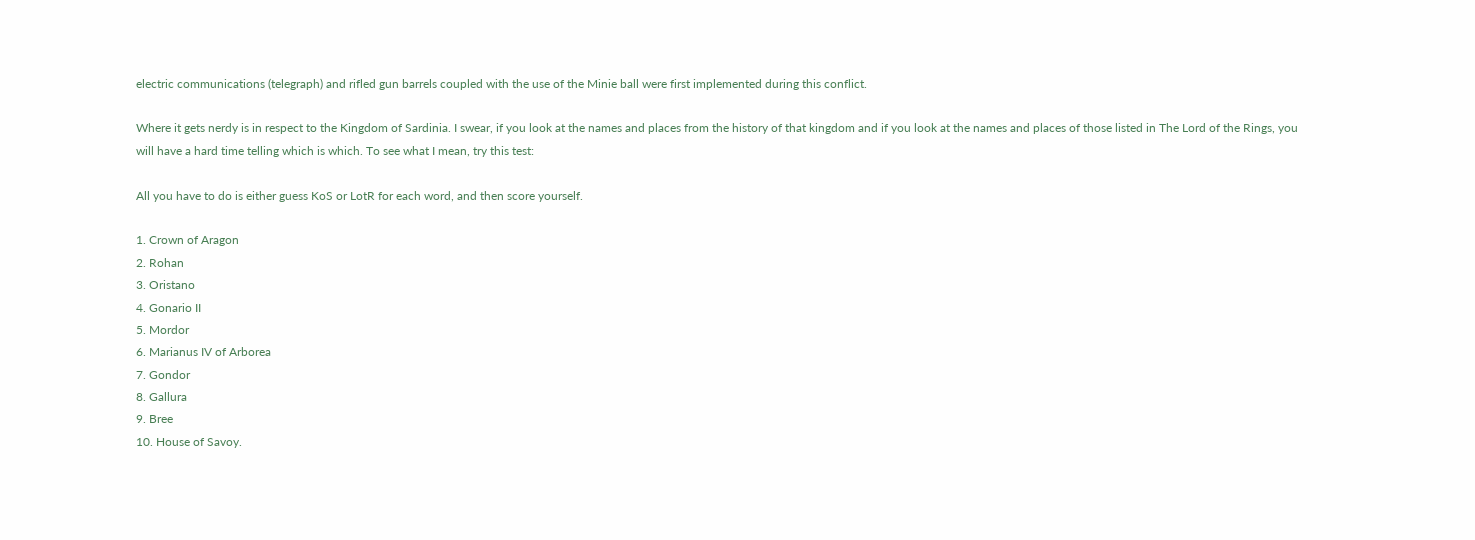electric communications (telegraph) and rifled gun barrels coupled with the use of the Minie ball were first implemented during this conflict.

Where it gets nerdy is in respect to the Kingdom of Sardinia. I swear, if you look at the names and places from the history of that kingdom and if you look at the names and places of those listed in The Lord of the Rings, you will have a hard time telling which is which. To see what I mean, try this test:

All you have to do is either guess KoS or LotR for each word, and then score yourself.

1. Crown of Aragon
2. Rohan
3. Oristano
4. Gonario II
5. Mordor
6. Marianus IV of Arborea
7. Gondor
8. Gallura
9. Bree
10. House of Savoy.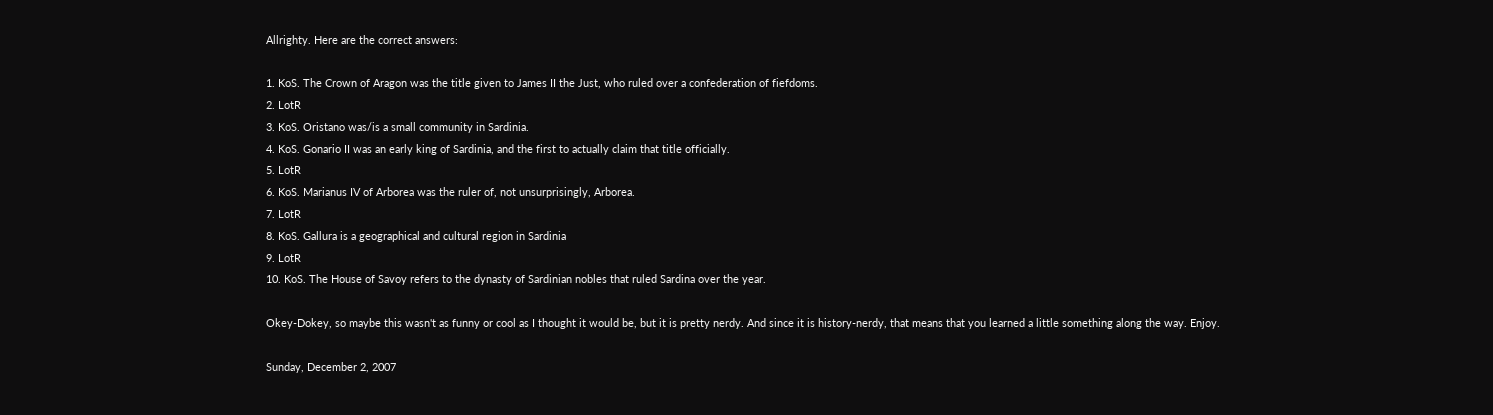Allrighty. Here are the correct answers:

1. KoS. The Crown of Aragon was the title given to James II the Just, who ruled over a confederation of fiefdoms.
2. LotR
3. KoS. Oristano was/is a small community in Sardinia.
4. KoS. Gonario II was an early king of Sardinia, and the first to actually claim that title officially.
5. LotR
6. KoS. Marianus IV of Arborea was the ruler of, not unsurprisingly, Arborea.
7. LotR
8. KoS. Gallura is a geographical and cultural region in Sardinia
9. LotR
10. KoS. The House of Savoy refers to the dynasty of Sardinian nobles that ruled Sardina over the year.

Okey-Dokey, so maybe this wasn't as funny or cool as I thought it would be, but it is pretty nerdy. And since it is history-nerdy, that means that you learned a little something along the way. Enjoy.

Sunday, December 2, 2007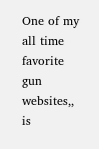One of my all time favorite gun websites,, is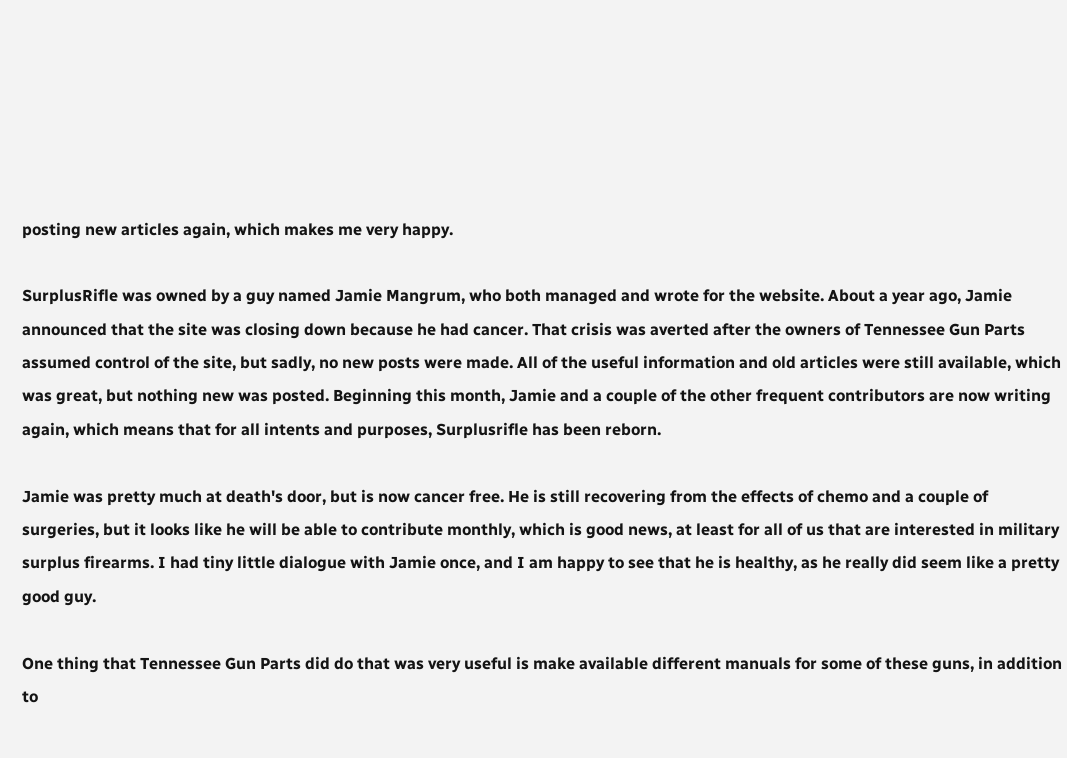posting new articles again, which makes me very happy.

SurplusRifle was owned by a guy named Jamie Mangrum, who both managed and wrote for the website. About a year ago, Jamie announced that the site was closing down because he had cancer. That crisis was averted after the owners of Tennessee Gun Parts assumed control of the site, but sadly, no new posts were made. All of the useful information and old articles were still available, which was great, but nothing new was posted. Beginning this month, Jamie and a couple of the other frequent contributors are now writing again, which means that for all intents and purposes, Surplusrifle has been reborn.

Jamie was pretty much at death's door, but is now cancer free. He is still recovering from the effects of chemo and a couple of surgeries, but it looks like he will be able to contribute monthly, which is good news, at least for all of us that are interested in military surplus firearms. I had tiny little dialogue with Jamie once, and I am happy to see that he is healthy, as he really did seem like a pretty good guy.

One thing that Tennessee Gun Parts did do that was very useful is make available different manuals for some of these guns, in addition to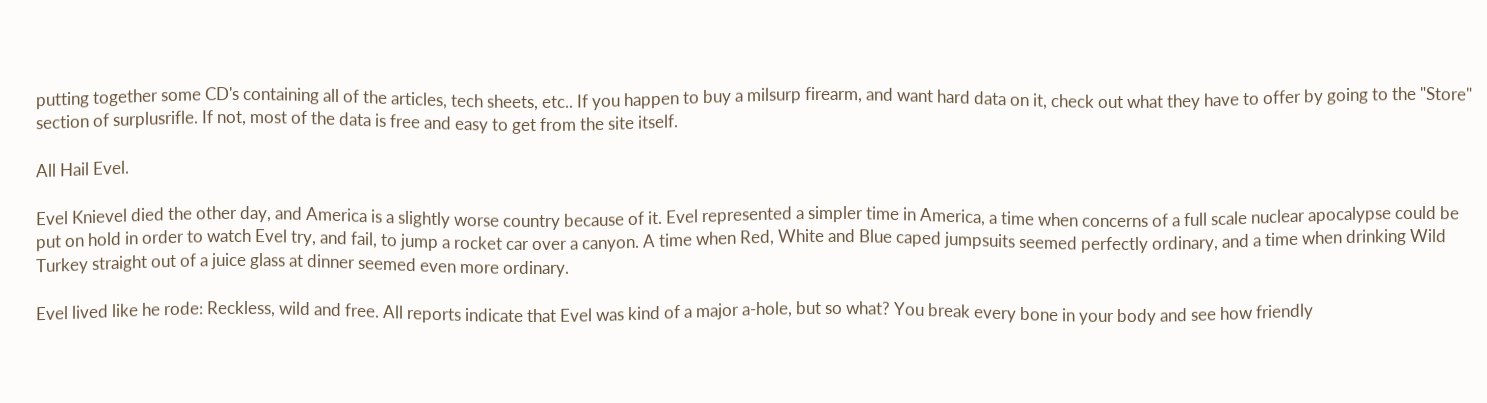putting together some CD's containing all of the articles, tech sheets, etc.. If you happen to buy a milsurp firearm, and want hard data on it, check out what they have to offer by going to the "Store" section of surplusrifle. If not, most of the data is free and easy to get from the site itself.

All Hail Evel.

Evel Knievel died the other day, and America is a slightly worse country because of it. Evel represented a simpler time in America, a time when concerns of a full scale nuclear apocalypse could be put on hold in order to watch Evel try, and fail, to jump a rocket car over a canyon. A time when Red, White and Blue caped jumpsuits seemed perfectly ordinary, and a time when drinking Wild Turkey straight out of a juice glass at dinner seemed even more ordinary.

Evel lived like he rode: Reckless, wild and free. All reports indicate that Evel was kind of a major a-hole, but so what? You break every bone in your body and see how friendly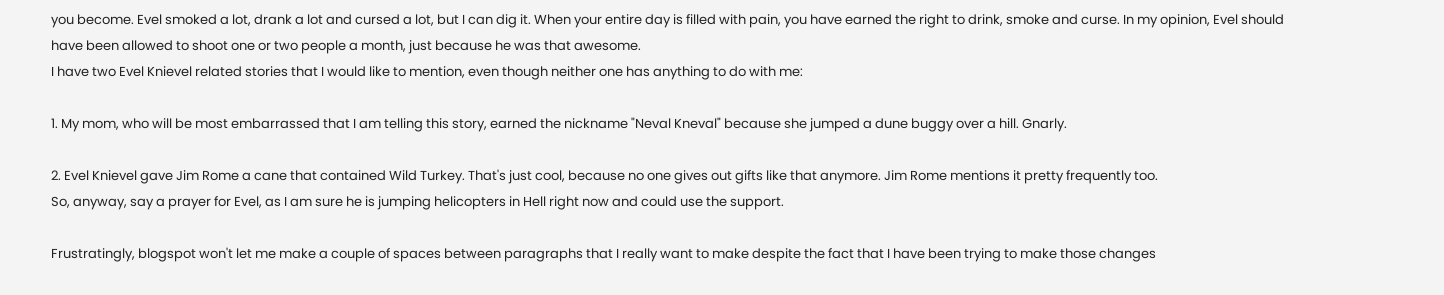you become. Evel smoked a lot, drank a lot and cursed a lot, but I can dig it. When your entire day is filled with pain, you have earned the right to drink, smoke and curse. In my opinion, Evel should have been allowed to shoot one or two people a month, just because he was that awesome.
I have two Evel Knievel related stories that I would like to mention, even though neither one has anything to do with me:

1. My mom, who will be most embarrassed that I am telling this story, earned the nickname "Neval Kneval" because she jumped a dune buggy over a hill. Gnarly.

2. Evel Knievel gave Jim Rome a cane that contained Wild Turkey. That's just cool, because no one gives out gifts like that anymore. Jim Rome mentions it pretty frequently too.
So, anyway, say a prayer for Evel, as I am sure he is jumping helicopters in Hell right now and could use the support.

Frustratingly, blogspot won't let me make a couple of spaces between paragraphs that I really want to make despite the fact that I have been trying to make those changes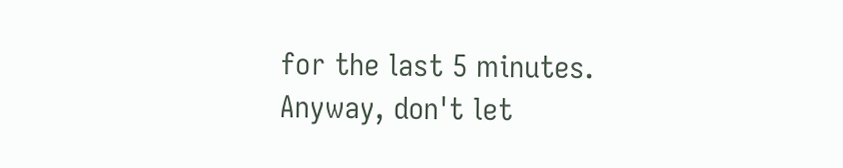for the last 5 minutes. Anyway, don't let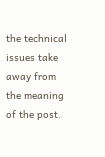the technical issues take away from the meaning of the post.